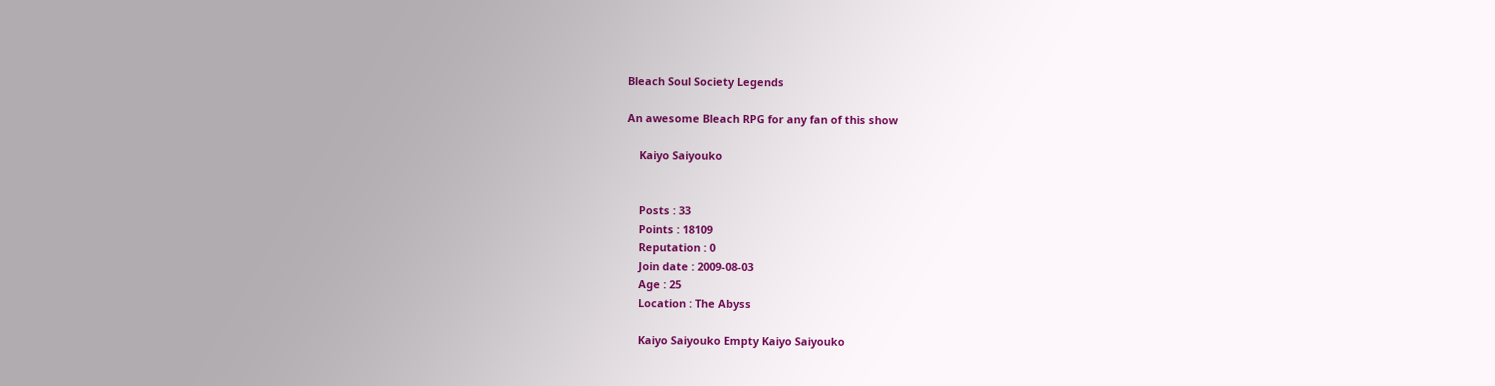Bleach Soul Society Legends

An awesome Bleach RPG for any fan of this show

    Kaiyo Saiyouko


    Posts : 33
    Points : 18109
    Reputation : 0
    Join date : 2009-08-03
    Age : 25
    Location : The Abyss

    Kaiyo Saiyouko Empty Kaiyo Saiyouko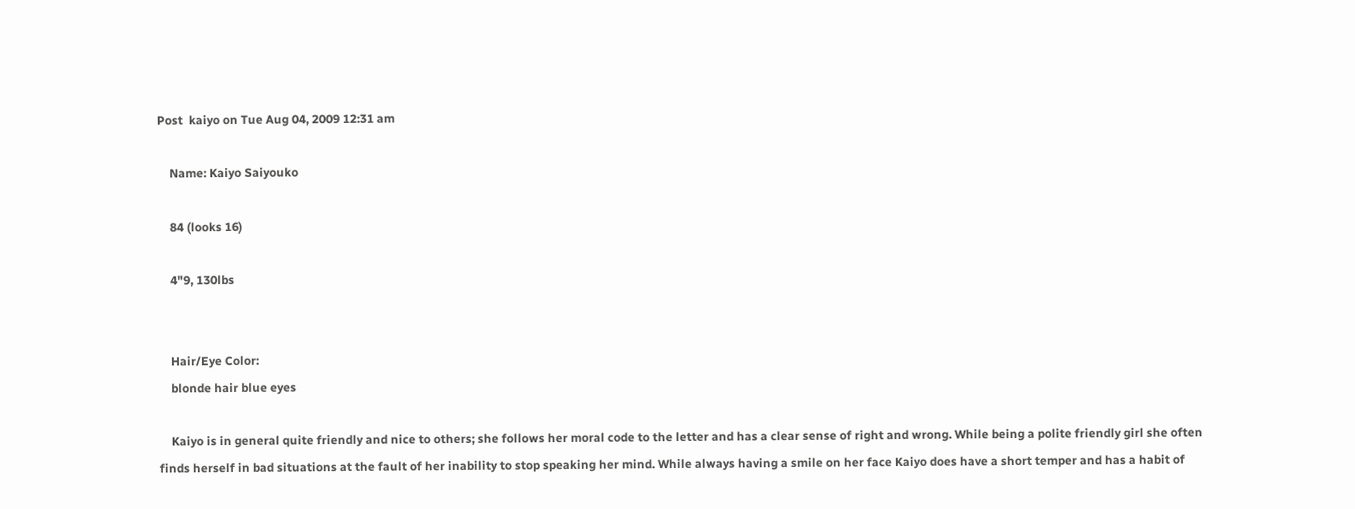Post  kaiyo on Tue Aug 04, 2009 12:31 am

    Name: Kaiyo Saiyouko

    84 (looks 16)

    4"9, 130lbs


    Hair/Eye Color:
    blonde hair blue eyes

    Kaiyo is in general quite friendly and nice to others; she follows her moral code to the letter and has a clear sense of right and wrong. While being a polite friendly girl she often finds herself in bad situations at the fault of her inability to stop speaking her mind. While always having a smile on her face Kaiyo does have a short temper and has a habit of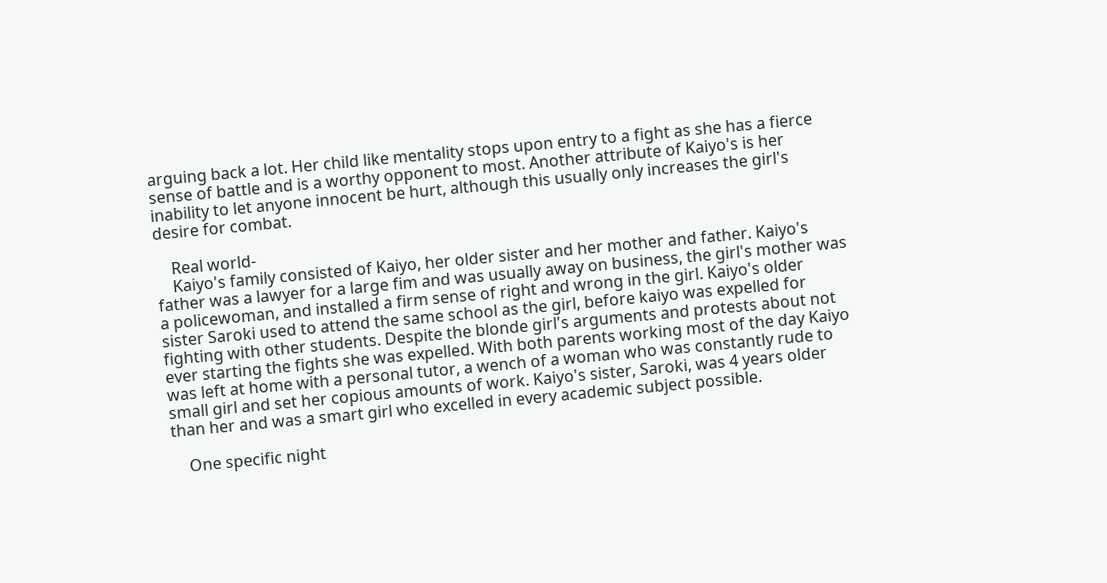arguing back a lot. Her child like mentality stops upon entry to a fight as she has a fierce sense of battle and is a worthy opponent to most. Another attribute of Kaiyo's is her inability to let anyone innocent be hurt, although this usually only increases the girl's desire for combat.

    Real world-
    Kaiyo's family consisted of Kaiyo, her older sister and her mother and father. Kaiyo's father was a lawyer for a large fim and was usually away on business, the girl's mother was a policewoman, and installed a firm sense of right and wrong in the girl. Kaiyo's older sister Saroki used to attend the same school as the girl, before kaiyo was expelled for fighting with other students. Despite the blonde girl's arguments and protests about not ever starting the fights she was expelled. With both parents working most of the day Kaiyo was left at home with a personal tutor, a wench of a woman who was constantly rude to small girl and set her copious amounts of work. Kaiyo's sister, Saroki, was 4 years older than her and was a smart girl who excelled in every academic subject possible.

    One specific night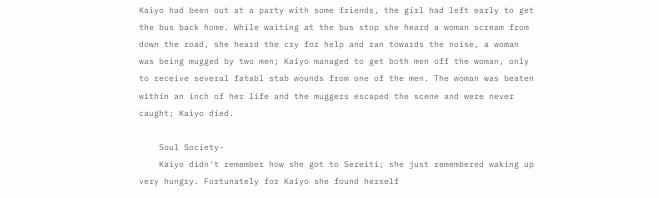Kaiyo had been out at a party with some friends, the girl had left early to get the bus back home. While waiting at the bus stop she heard a woman scream from down the road, she heard the cry for help and ran towards the noise, a woman was being mugged by two men; Kaiyo managed to get both men off the woman, only to receive several fatabl stab wounds from one of the men. The woman was beaten within an inch of her life and the muggers escaped the scene and were never caught; Kaiyo died.

    Soul Society-
    Kaiyo didn't remember how she got to Sereiti; she just remembered waking up very hungry. Fortunately for Kaiyo she found herself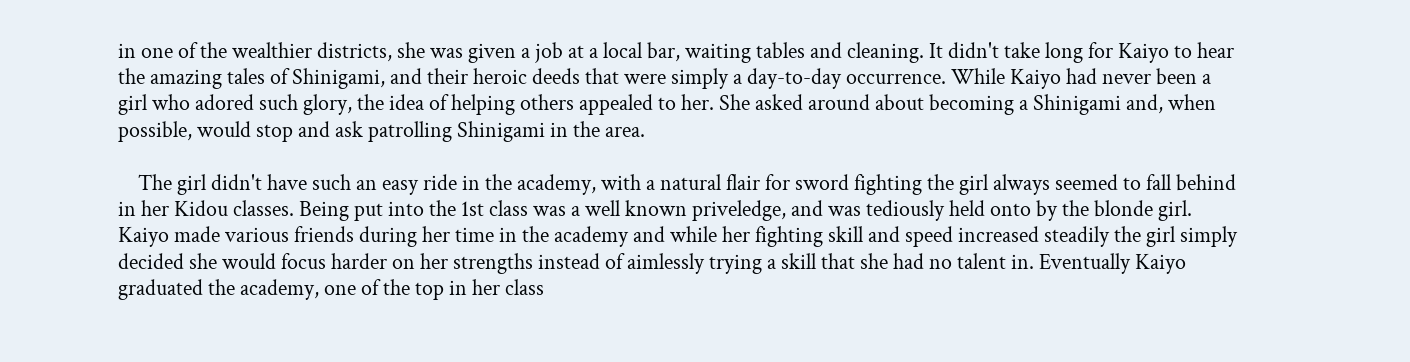in one of the wealthier districts, she was given a job at a local bar, waiting tables and cleaning. It didn't take long for Kaiyo to hear the amazing tales of Shinigami, and their heroic deeds that were simply a day-to-day occurrence. While Kaiyo had never been a girl who adored such glory, the idea of helping others appealed to her. She asked around about becoming a Shinigami and, when possible, would stop and ask patrolling Shinigami in the area.

    The girl didn't have such an easy ride in the academy, with a natural flair for sword fighting the girl always seemed to fall behind in her Kidou classes. Being put into the 1st class was a well known priveledge, and was tediously held onto by the blonde girl. Kaiyo made various friends during her time in the academy and while her fighting skill and speed increased steadily the girl simply decided she would focus harder on her strengths instead of aimlessly trying a skill that she had no talent in. Eventually Kaiyo graduated the academy, one of the top in her class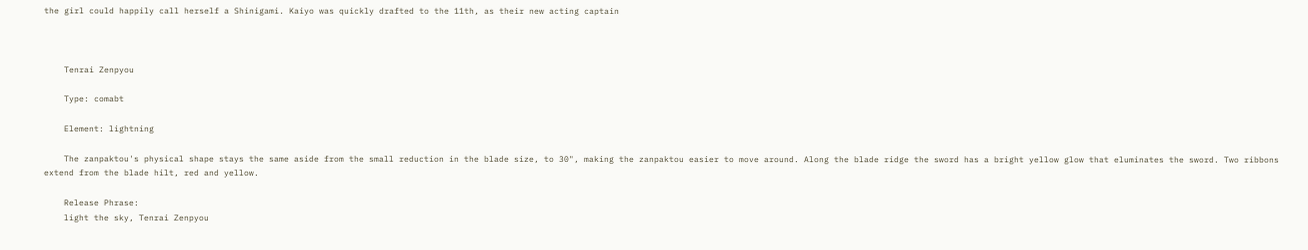the girl could happily call herself a Shinigami. Kaiyo was quickly drafted to the 11th, as their new acting captain



    Tenrai Zenpyou

    Type: comabt

    Element: lightning

    The zanpaktou's physical shape stays the same aside from the small reduction in the blade size, to 30", making the zanpaktou easier to move around. Along the blade ridge the sword has a bright yellow glow that eluminates the sword. Two ribbons extend from the blade hilt, red and yellow.

    Release Phrase:
    light the sky, Tenrai Zenpyou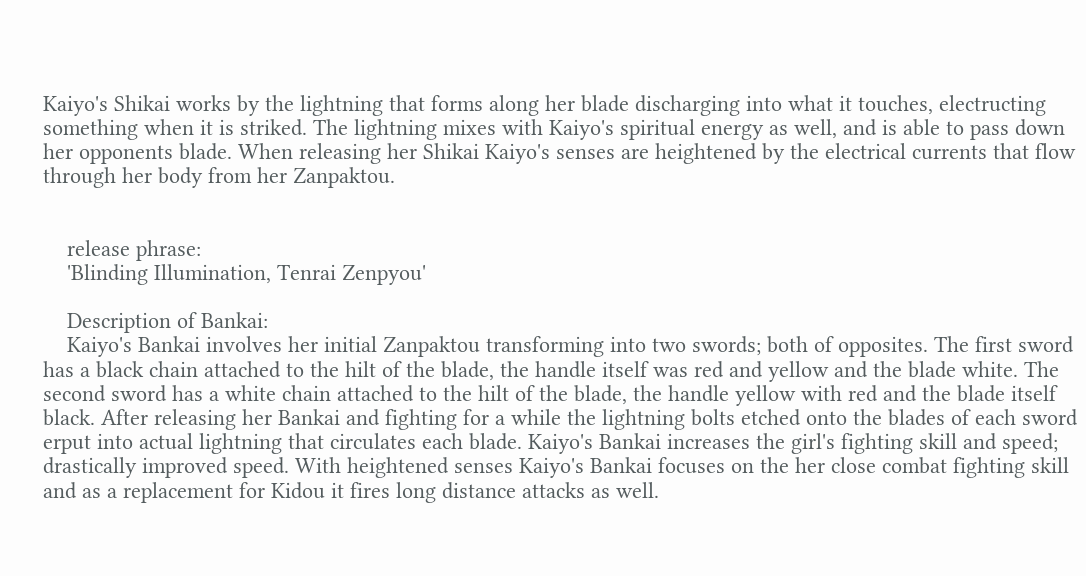Kaiyo's Shikai works by the lightning that forms along her blade discharging into what it touches, electructing something when it is striked. The lightning mixes with Kaiyo's spiritual energy as well, and is able to pass down her opponents blade. When releasing her Shikai Kaiyo's senses are heightened by the electrical currents that flow through her body from her Zanpaktou.


    release phrase:
    'Blinding Illumination, Tenrai Zenpyou'

    Description of Bankai:
    Kaiyo's Bankai involves her initial Zanpaktou transforming into two swords; both of opposites. The first sword has a black chain attached to the hilt of the blade, the handle itself was red and yellow and the blade white. The second sword has a white chain attached to the hilt of the blade, the handle yellow with red and the blade itself black. After releasing her Bankai and fighting for a while the lightning bolts etched onto the blades of each sword erput into actual lightning that circulates each blade. Kaiyo's Bankai increases the girl's fighting skill and speed; drastically improved speed. With heightened senses Kaiyo's Bankai focuses on the her close combat fighting skill and as a replacement for Kidou it fires long distance attacks as well.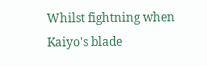Whilst fightning when Kaiyo's blade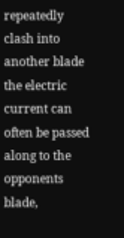repeatedly clash into another blade the electric current can often be passed along to the opponents blade,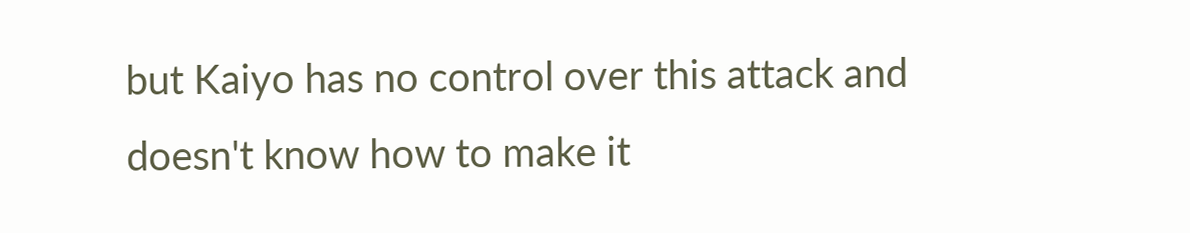but Kaiyo has no control over this attack and doesn't know how to make it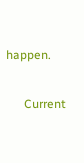happen.

      Current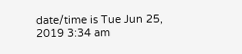date/time is Tue Jun 25, 2019 3:34 am